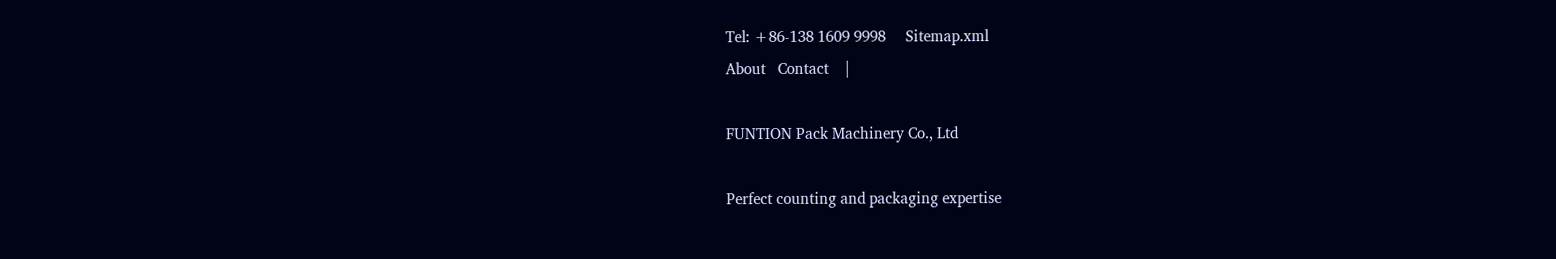Tel: +86-138 1609 9998     Sitemap.xml
About   Contact    |

FUNTION Pack Machinery Co., Ltd

Perfect counting and packaging expertise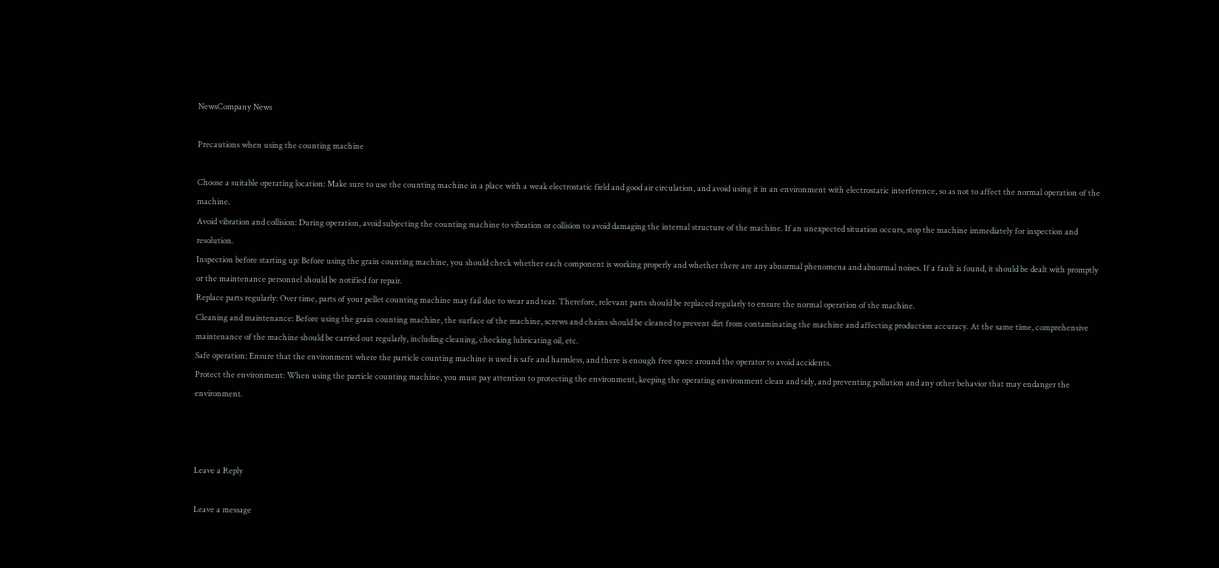NewsCompany News

Precautions when using the counting machine

Choose a suitable operating location: Make sure to use the counting machine in a place with a weak electrostatic field and good air circulation, and avoid using it in an environment with electrostatic interference, so as not to affect the normal operation of the machine.
Avoid vibration and collision: During operation, avoid subjecting the counting machine to vibration or collision to avoid damaging the internal structure of the machine. If an unexpected situation occurs, stop the machine immediately for inspection and resolution.
Inspection before starting up: Before using the grain counting machine, you should check whether each component is working properly and whether there are any abnormal phenomena and abnormal noises. If a fault is found, it should be dealt with promptly or the maintenance personnel should be notified for repair.
Replace parts regularly: Over time, parts of your pellet counting machine may fail due to wear and tear. Therefore, relevant parts should be replaced regularly to ensure the normal operation of the machine.
Cleaning and maintenance: Before using the grain counting machine, the surface of the machine, screws and chains should be cleaned to prevent dirt from contaminating the machine and affecting production accuracy. At the same time, comprehensive maintenance of the machine should be carried out regularly, including cleaning, checking lubricating oil, etc.
Safe operation: Ensure that the environment where the particle counting machine is used is safe and harmless, and there is enough free space around the operator to avoid accidents.
Protect the environment: When using the particle counting machine, you must pay attention to protecting the environment, keeping the operating environment clean and tidy, and preventing pollution and any other behavior that may endanger the environment.



Leave a Reply

Leave a message